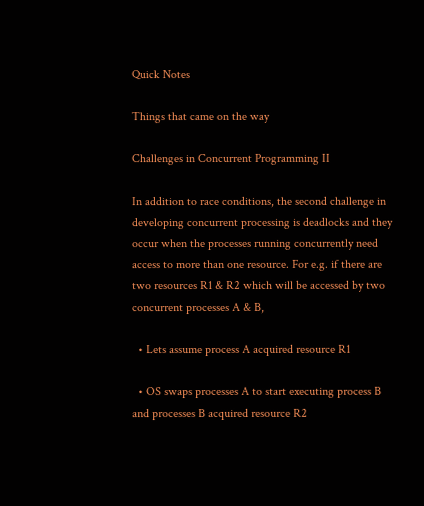Quick Notes

Things that came on the way

Challenges in Concurrent Programming II

In addition to race conditions, the second challenge in developing concurrent processing is deadlocks and they occur when the processes running concurrently need access to more than one resource. For e.g. if there are two resources R1 & R2 which will be accessed by two concurrent processes A & B,

  • Lets assume process A acquired resource R1

  • OS swaps processes A to start executing process B and processes B acquired resource R2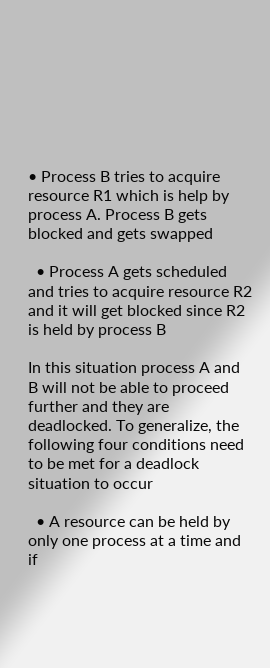• Process B tries to acquire resource R1 which is help by process A. Process B gets blocked and gets swapped

  • Process A gets scheduled and tries to acquire resource R2 and it will get blocked since R2 is held by process B

In this situation process A and B will not be able to proceed further and they are deadlocked. To generalize, the following four conditions need to be met for a deadlock situation to occur

  • A resource can be held by only one process at a time and if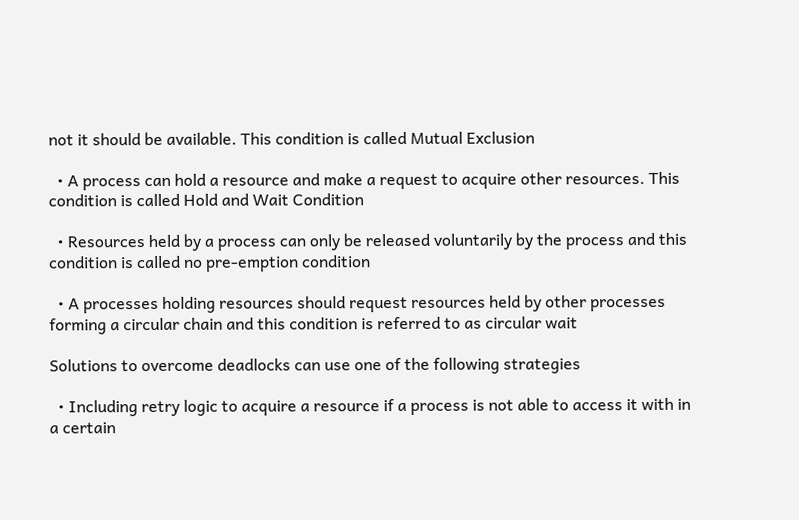not it should be available. This condition is called Mutual Exclusion

  • A process can hold a resource and make a request to acquire other resources. This condition is called Hold and Wait Condition

  • Resources held by a process can only be released voluntarily by the process and this condition is called no pre-emption condition

  • A processes holding resources should request resources held by other processes forming a circular chain and this condition is referred to as circular wait

Solutions to overcome deadlocks can use one of the following strategies

  • Including retry logic to acquire a resource if a process is not able to access it with in a certain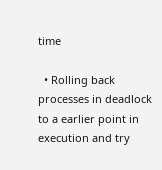time

  • Rolling back processes in deadlock to a earlier point in execution and try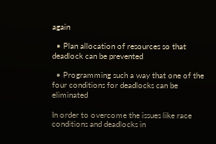again

  • Plan allocation of resources so that deadlock can be prevented

  • Programming such a way that one of the four conditions for deadlocks can be eliminated

In order to overcome the issues like race conditions and deadlocks in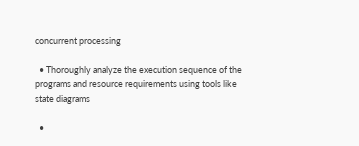concurrent processing

  • Thoroughly analyze the execution sequence of the programs and resource requirements using tools like state diagrams

  •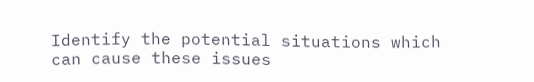Identify the potential situations which can cause these issues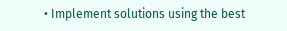• Implement solutions using the best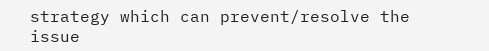strategy which can prevent/resolve the issue